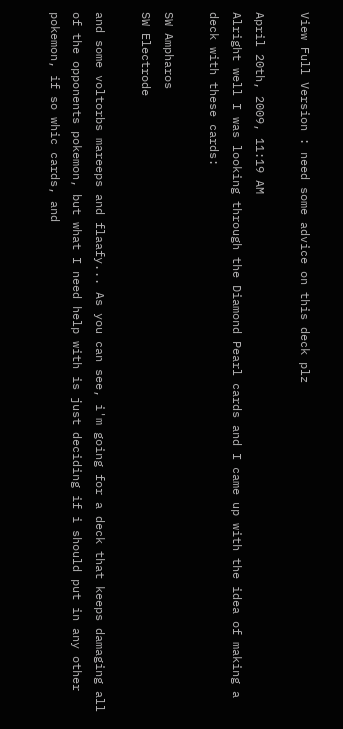View Full Version : need some advice on this deck plz

April 20th, 2009, 11:19 AM
Alright well I was looking through the Diamond Pearl cards and I came up with the idea of making a deck with these cards:

SW Ampharos
SW Electrode

and some voltorbs mareeps and flaafy... As you can see, i'm going for a deck that keeps damaging all of the opponents pokemon, but what I need help with is just deciding if i should put in any other pokemon, if so whic cards, and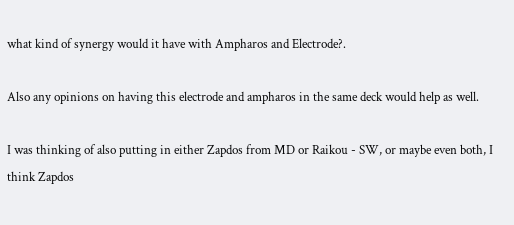what kind of synergy would it have with Ampharos and Electrode?.

Also any opinions on having this electrode and ampharos in the same deck would help as well.

I was thinking of also putting in either Zapdos from MD or Raikou - SW, or maybe even both, I think Zapdos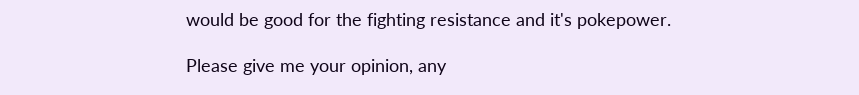would be good for the fighting resistance and it's pokepower.

Please give me your opinion, any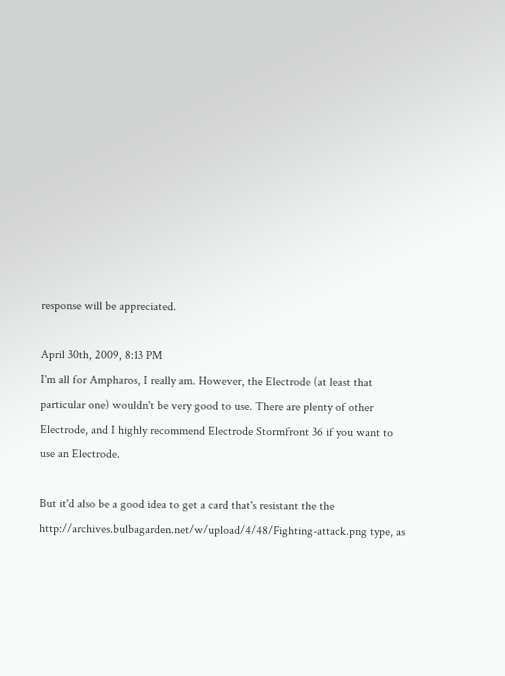response will be appreciated.

April 30th, 2009, 8:13 PM
I'm all for Ampharos, I really am. However, the Electrode (at least that particular one) wouldn't be very good to use. There are plenty of other Electrode, and I highly recommend Electrode Stormfront 36 if you want to use an Electrode.

But it'd also be a good idea to get a card that's resistant the the http://archives.bulbagarden.net/w/upload/4/48/Fighting-attack.png type, as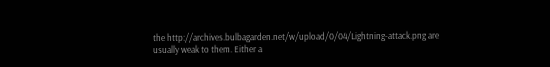the http://archives.bulbagarden.net/w/upload/0/04/Lightning-attack.png are usually weak to them. Either a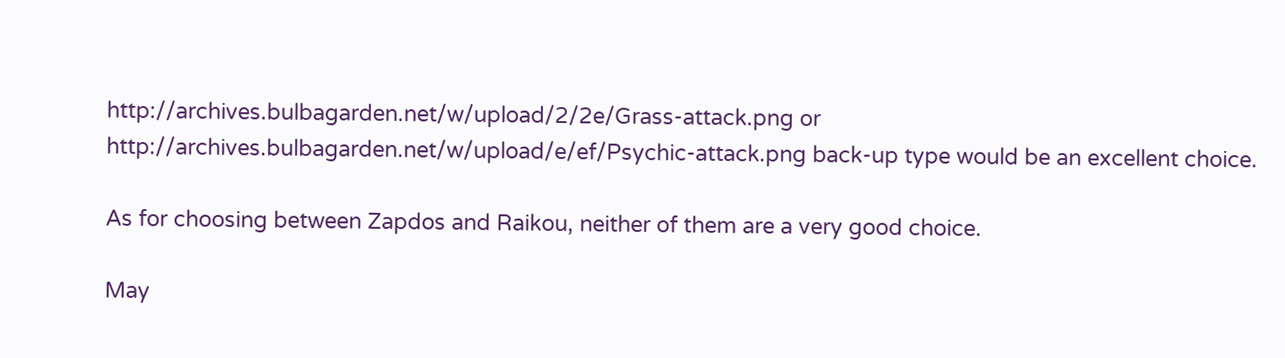http://archives.bulbagarden.net/w/upload/2/2e/Grass-attack.png or http://archives.bulbagarden.net/w/upload/e/ef/Psychic-attack.png back-up type would be an excellent choice.

As for choosing between Zapdos and Raikou, neither of them are a very good choice.

May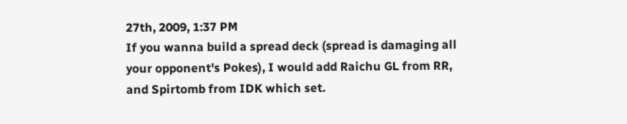27th, 2009, 1:37 PM
If you wanna build a spread deck (spread is damaging all your opponent's Pokes), I would add Raichu GL from RR, and Spirtomb from IDK which set.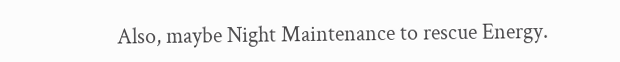Also, maybe Night Maintenance to rescue Energy.